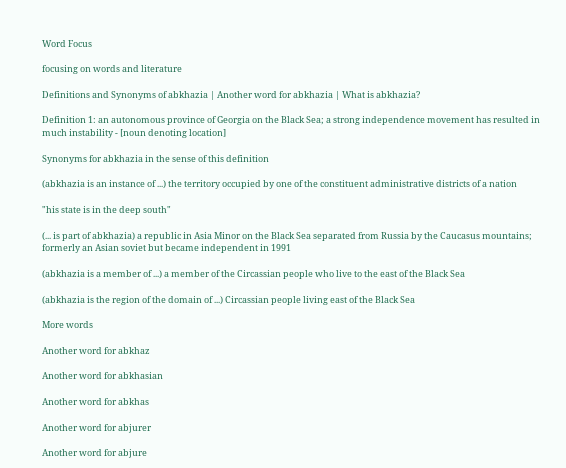Word Focus

focusing on words and literature

Definitions and Synonyms of abkhazia | Another word for abkhazia | What is abkhazia?

Definition 1: an autonomous province of Georgia on the Black Sea; a strong independence movement has resulted in much instability - [noun denoting location]

Synonyms for abkhazia in the sense of this definition

(abkhazia is an instance of ...) the territory occupied by one of the constituent administrative districts of a nation

"his state is in the deep south"

(... is part of abkhazia) a republic in Asia Minor on the Black Sea separated from Russia by the Caucasus mountains; formerly an Asian soviet but became independent in 1991

(abkhazia is a member of ...) a member of the Circassian people who live to the east of the Black Sea

(abkhazia is the region of the domain of ...) Circassian people living east of the Black Sea

More words

Another word for abkhaz

Another word for abkhasian

Another word for abkhas

Another word for abjurer

Another word for abjure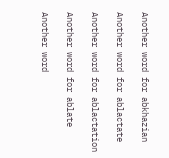Another word for abkhazian

Another word for ablactate

Another word for ablactation

Another word for ablate

Another word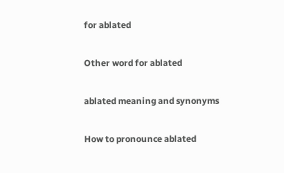for ablated

Other word for ablated

ablated meaning and synonyms

How to pronounce ablated